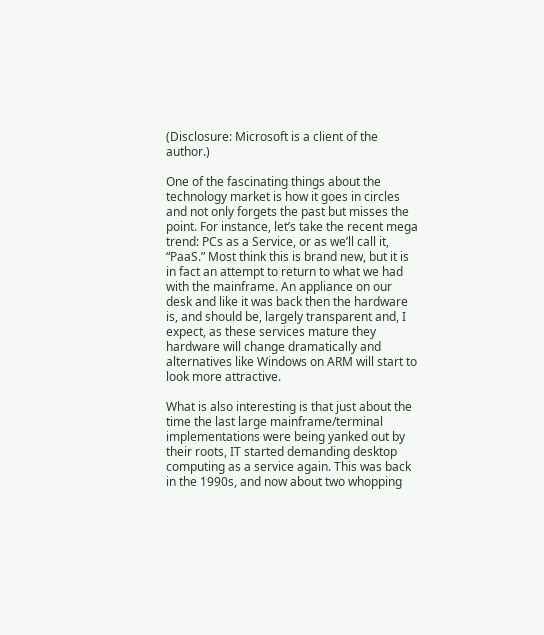(Disclosure: Microsoft is a client of the author.)

One of the fascinating things about the technology market is how it goes in circles and not only forgets the past but misses the point. For instance, let’s take the recent mega trend: PCs as a Service, or as we’ll call it, “PaaS.” Most think this is brand new, but it is in fact an attempt to return to what we had with the mainframe. An appliance on our desk and like it was back then the hardware is, and should be, largely transparent and, I expect, as these services mature they hardware will change dramatically and alternatives like Windows on ARM will start to look more attractive.

What is also interesting is that just about the time the last large mainframe/terminal implementations were being yanked out by their roots, IT started demanding desktop computing as a service again. This was back in the 1990s, and now about two whopping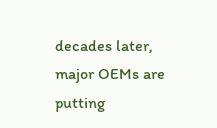decades later, major OEMs are putting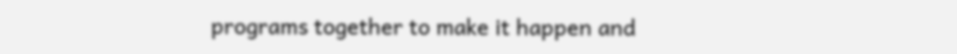programs together to make it happen and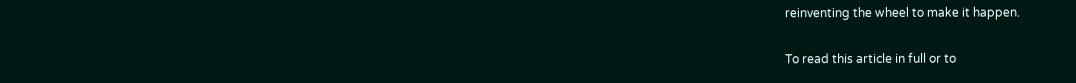reinventing the wheel to make it happen.

To read this article in full or to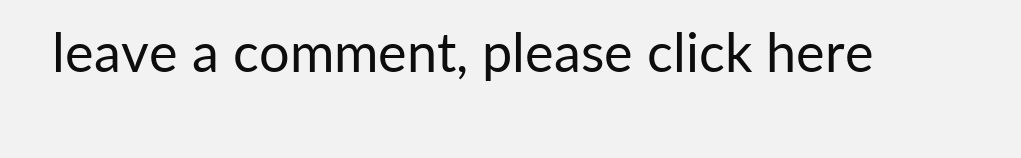leave a comment, please click here